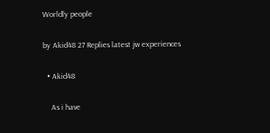Worldly people

by Akid48 27 Replies latest jw experiences

  • Akid48

    As i have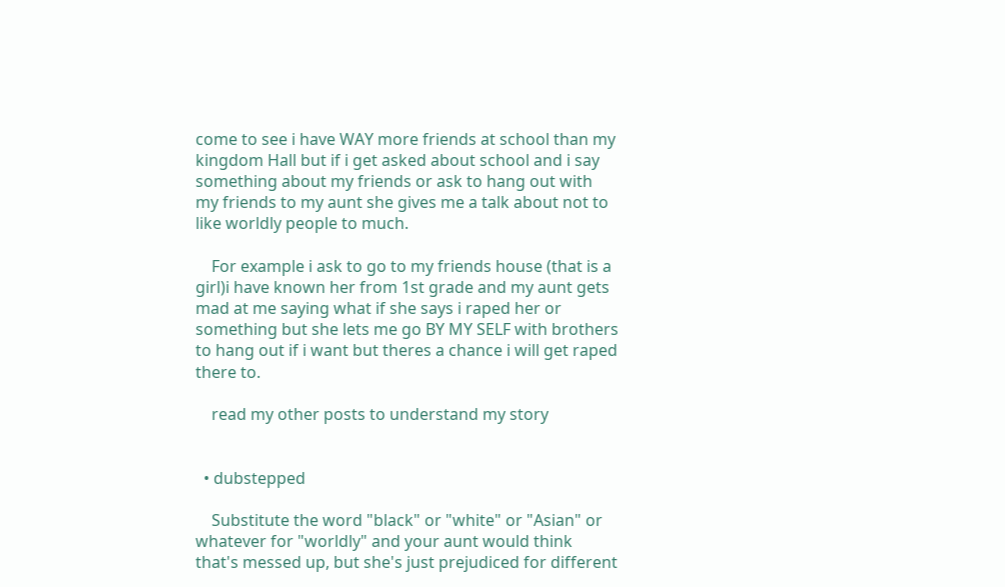come to see i have WAY more friends at school than my kingdom Hall but if i get asked about school and i say something about my friends or ask to hang out with my friends to my aunt she gives me a talk about not to like worldly people to much.

    For example i ask to go to my friends house (that is a girl)i have known her from 1st grade and my aunt gets mad at me saying what if she says i raped her or something but she lets me go BY MY SELF with brothers to hang out if i want but theres a chance i will get raped there to.

    read my other posts to understand my story


  • dubstepped

    Substitute the word "black" or "white" or "Asian" or whatever for "worldly" and your aunt would think that's messed up, but she's just prejudiced for different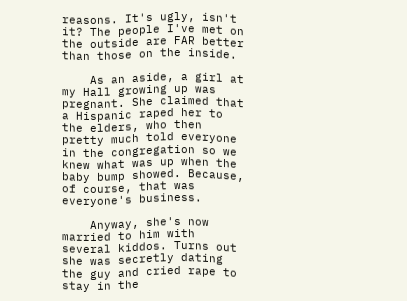reasons. It's ugly, isn't it? The people I've met on the outside are FAR better than those on the inside.

    As an aside, a girl at my Hall growing up was pregnant. She claimed that a Hispanic raped her to the elders, who then pretty much told everyone in the congregation so we knew what was up when the baby bump showed. Because, of course, that was everyone's business.

    Anyway, she's now married to him with several kiddos. Turns out she was secretly dating the guy and cried rape to stay in the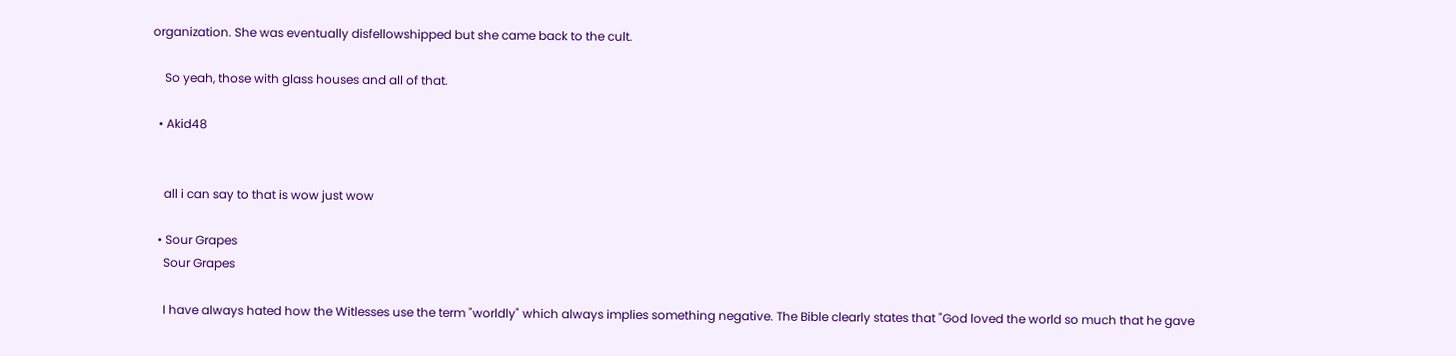organization. She was eventually disfellowshipped but she came back to the cult.

    So yeah, those with glass houses and all of that.

  • Akid48


    all i can say to that is wow just wow

  • Sour Grapes
    Sour Grapes

    I have always hated how the Witlesses use the term "worldly" which always implies something negative. The Bible clearly states that "God loved the world so much that he gave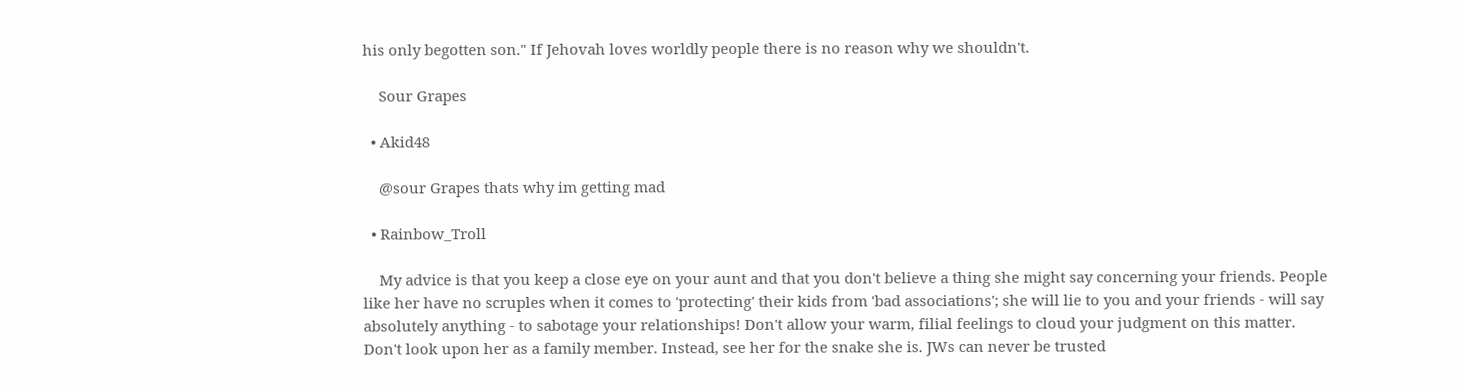his only begotten son." If Jehovah loves worldly people there is no reason why we shouldn't.

    Sour Grapes

  • Akid48

    @sour Grapes thats why im getting mad

  • Rainbow_Troll

    My advice is that you keep a close eye on your aunt and that you don't believe a thing she might say concerning your friends. People like her have no scruples when it comes to 'protecting' their kids from 'bad associations'; she will lie to you and your friends - will say absolutely anything - to sabotage your relationships! Don't allow your warm, filial feelings to cloud your judgment on this matter. Don't look upon her as a family member. Instead, see her for the snake she is. JWs can never be trusted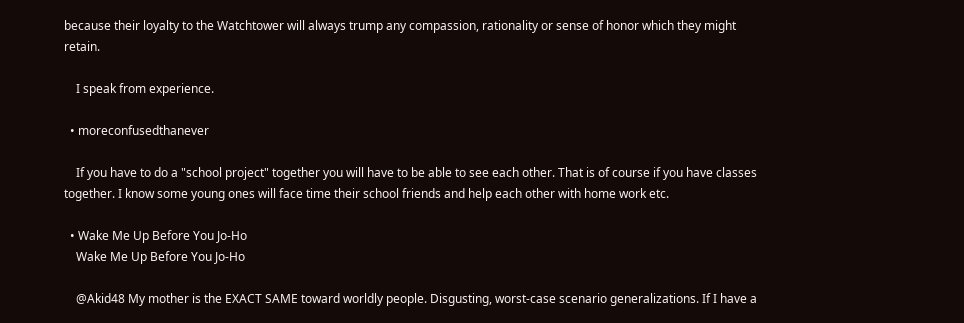because their loyalty to the Watchtower will always trump any compassion, rationality or sense of honor which they might retain.

    I speak from experience.

  • moreconfusedthanever

    If you have to do a "school project" together you will have to be able to see each other. That is of course if you have classes together. I know some young ones will face time their school friends and help each other with home work etc.

  • Wake Me Up Before You Jo-Ho
    Wake Me Up Before You Jo-Ho

    @Akid48 My mother is the EXACT SAME toward worldly people. Disgusting, worst-case scenario generalizations. If I have a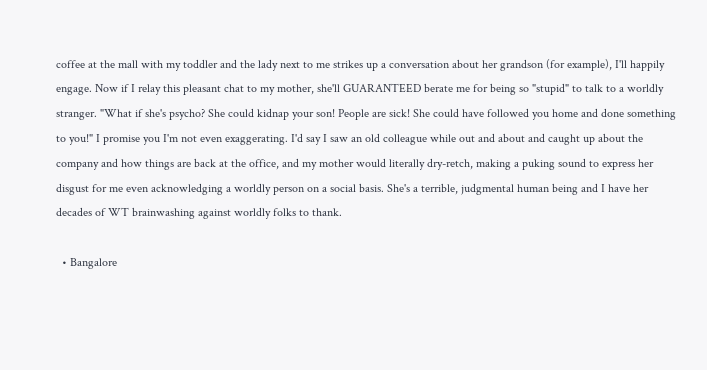coffee at the mall with my toddler and the lady next to me strikes up a conversation about her grandson (for example), I'll happily engage. Now if I relay this pleasant chat to my mother, she'll GUARANTEED berate me for being so "stupid" to talk to a worldly stranger. "What if she's psycho? She could kidnap your son! People are sick! She could have followed you home and done something to you!" I promise you I'm not even exaggerating. I'd say I saw an old colleague while out and about and caught up about the company and how things are back at the office, and my mother would literally dry-retch, making a puking sound to express her disgust for me even acknowledging a worldly person on a social basis. She's a terrible, judgmental human being and I have her decades of WT brainwashing against worldly folks to thank.

  • Bangalore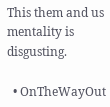This them and us mentality is disgusting.

  • OnTheWayOut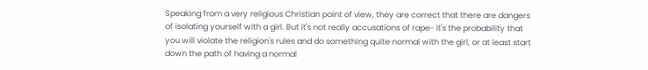Speaking from a very religious Christian point of view, they are correct that there are dangers of isolating yourself with a girl. But it's not really accusations of rape- it's the probability that you will violate the religion's rules and do something quite normal with the girl, or at least start down the path of having a normal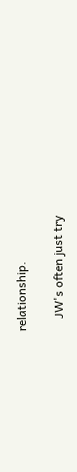relationship.

    JW's often just try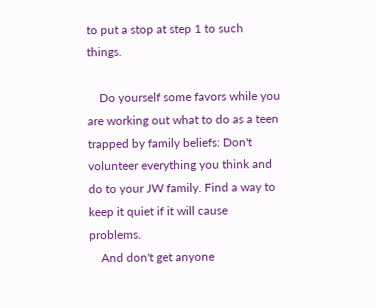to put a stop at step 1 to such things.

    Do yourself some favors while you are working out what to do as a teen trapped by family beliefs: Don't volunteer everything you think and do to your JW family. Find a way to keep it quiet if it will cause problems.
    And don't get anyone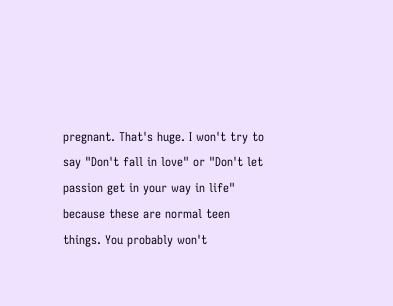pregnant. That's huge. I won't try to say "Don't fall in love" or "Don't let passion get in your way in life" because these are normal teen things. You probably won't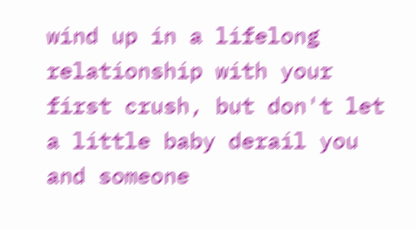wind up in a lifelong relationship with your first crush, but don't let a little baby derail you and someone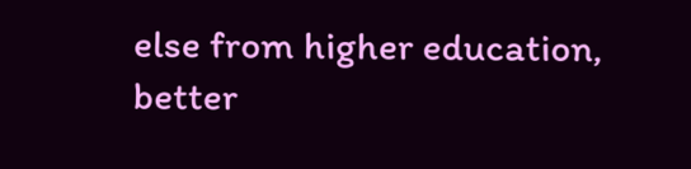else from higher education, better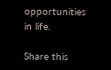opportunities in life.

Share this